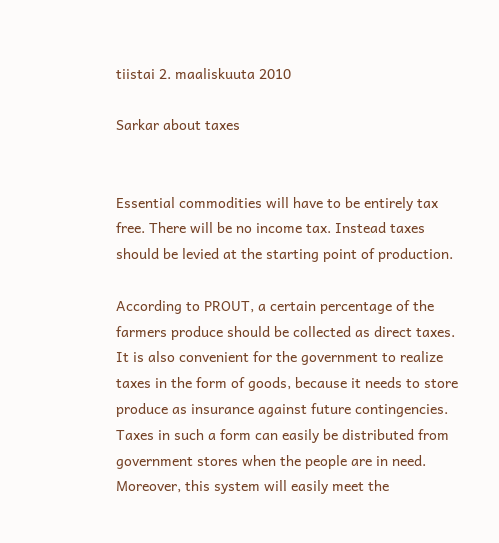tiistai 2. maaliskuuta 2010

Sarkar about taxes


Essential commodities will have to be entirely tax free. There will be no income tax. Instead taxes should be levied at the starting point of production.

According to PROUT, a certain percentage of the farmers produce should be collected as direct taxes. It is also convenient for the government to realize taxes in the form of goods, because it needs to store produce as insurance against future contingencies. Taxes in such a form can easily be distributed from government stores when the people are in need. Moreover, this system will easily meet the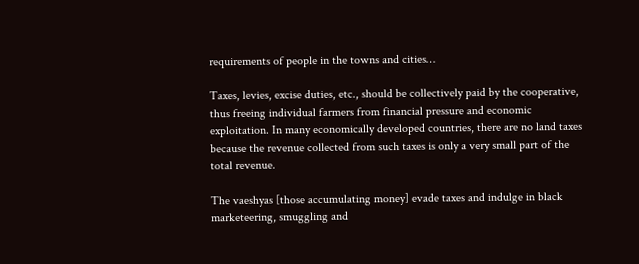requirements of people in the towns and cities…

Taxes, levies, excise duties, etc., should be collectively paid by the cooperative, thus freeing individual farmers from financial pressure and economic exploitation. In many economically developed countries, there are no land taxes because the revenue collected from such taxes is only a very small part of the total revenue.

The vaeshyas [those accumulating money] evade taxes and indulge in black marketeering, smuggling and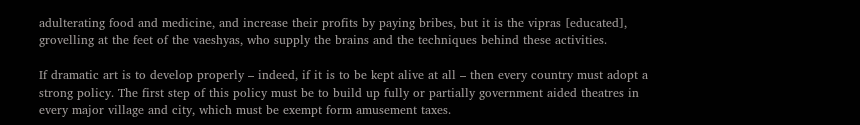adulterating food and medicine, and increase their profits by paying bribes, but it is the vipras [educated], grovelling at the feet of the vaeshyas, who supply the brains and the techniques behind these activities.

If dramatic art is to develop properly – indeed, if it is to be kept alive at all – then every country must adopt a strong policy. The first step of this policy must be to build up fully or partially government aided theatres in every major village and city, which must be exempt form amusement taxes.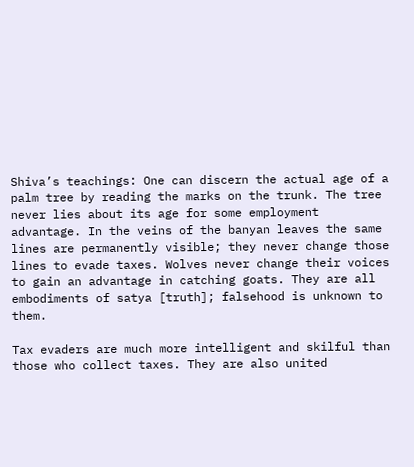Shiva’s teachings: One can discern the actual age of a palm tree by reading the marks on the trunk. The tree never lies about its age for some employment advantage. In the veins of the banyan leaves the same lines are permanently visible; they never change those lines to evade taxes. Wolves never change their voices to gain an advantage in catching goats. They are all embodiments of satya [truth]; falsehood is unknown to them.

Tax evaders are much more intelligent and skilful than those who collect taxes. They are also united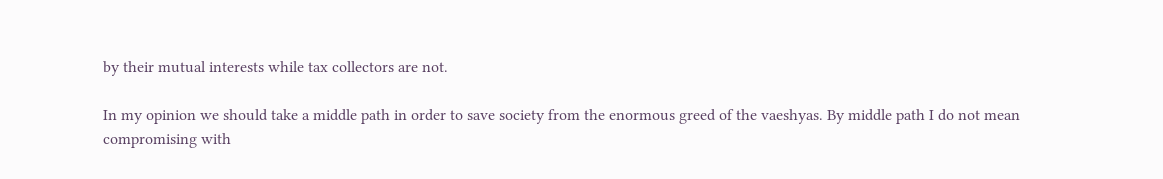by their mutual interests while tax collectors are not.

In my opinion we should take a middle path in order to save society from the enormous greed of the vaeshyas. By middle path I do not mean compromising with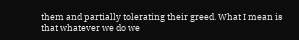them and partially tolerating their greed. What I mean is that whatever we do we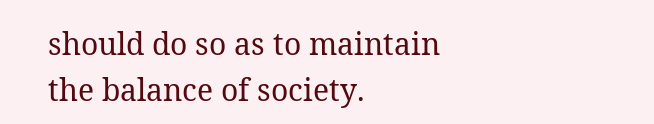should do so as to maintain the balance of society.